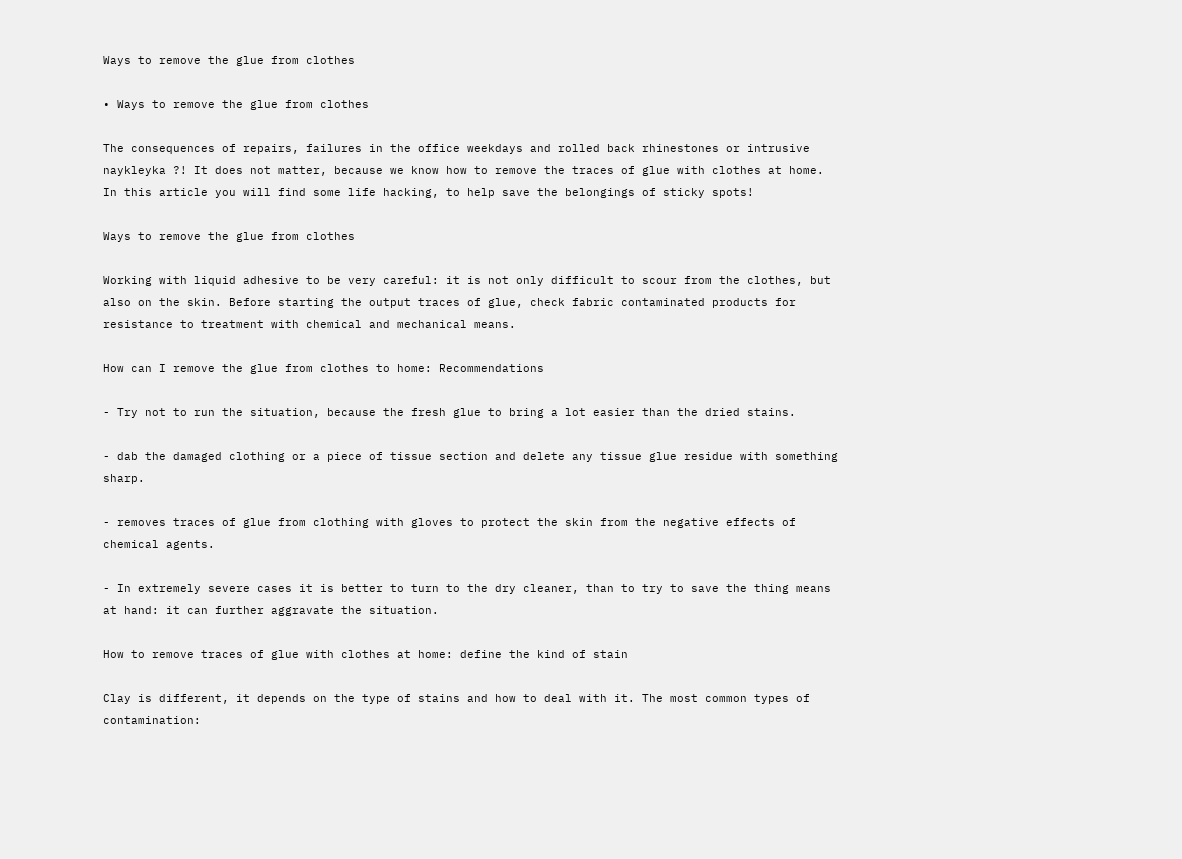Ways to remove the glue from clothes

• Ways to remove the glue from clothes

The consequences of repairs, failures in the office weekdays and rolled back rhinestones or intrusive naykleyka ?! It does not matter, because we know how to remove the traces of glue with clothes at home. In this article you will find some life hacking, to help save the belongings of sticky spots!

Ways to remove the glue from clothes

Working with liquid adhesive to be very careful: it is not only difficult to scour from the clothes, but also on the skin. Before starting the output traces of glue, check fabric contaminated products for resistance to treatment with chemical and mechanical means.

How can I remove the glue from clothes to home: Recommendations

- Try not to run the situation, because the fresh glue to bring a lot easier than the dried stains.

- dab the damaged clothing or a piece of tissue section and delete any tissue glue residue with something sharp.

- removes traces of glue from clothing with gloves to protect the skin from the negative effects of chemical agents.

- In extremely severe cases it is better to turn to the dry cleaner, than to try to save the thing means at hand: it can further aggravate the situation.

How to remove traces of glue with clothes at home: define the kind of stain

Clay is different, it depends on the type of stains and how to deal with it. The most common types of contamination: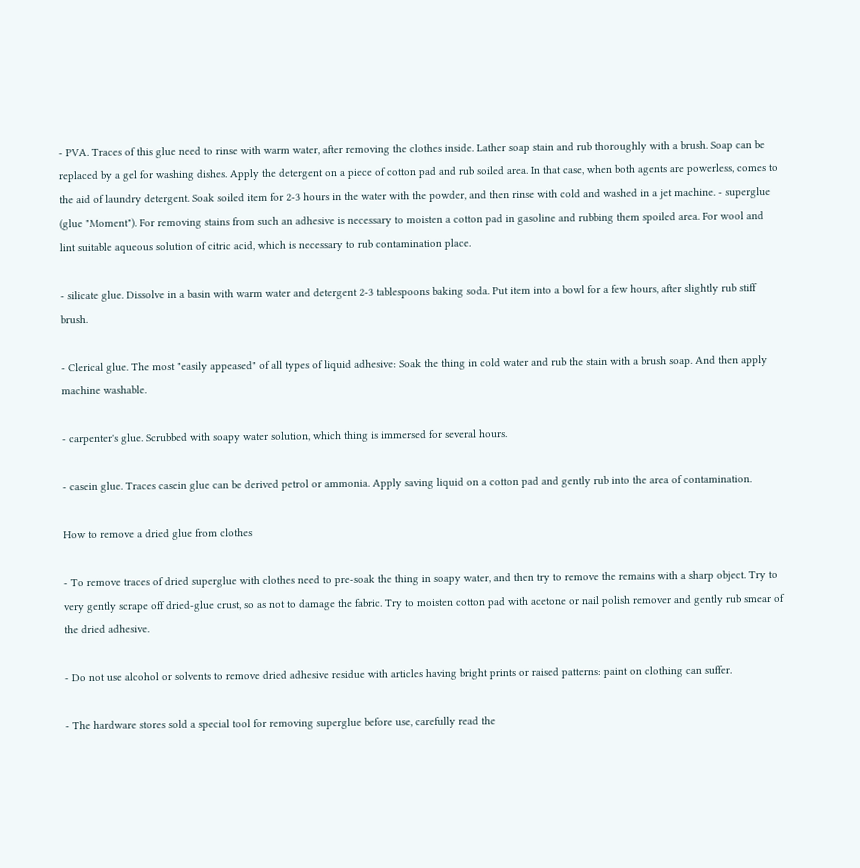- PVA. Traces of this glue need to rinse with warm water, after removing the clothes inside. Lather soap stain and rub thoroughly with a brush. Soap can be replaced by a gel for washing dishes. Apply the detergent on a piece of cotton pad and rub soiled area. In that case, when both agents are powerless, comes to the aid of laundry detergent. Soak soiled item for 2-3 hours in the water with the powder, and then rinse with cold and washed in a jet machine. - superglue (glue "Moment"). For removing stains from such an adhesive is necessary to moisten a cotton pad in gasoline and rubbing them spoiled area. For wool and lint suitable aqueous solution of citric acid, which is necessary to rub contamination place.

- silicate glue. Dissolve in a basin with warm water and detergent 2-3 tablespoons baking soda. Put item into a bowl for a few hours, after slightly rub stiff brush.

- Clerical glue. The most "easily appeased" of all types of liquid adhesive: Soak the thing in cold water and rub the stain with a brush soap. And then apply machine washable.

- carpenter's glue. Scrubbed with soapy water solution, which thing is immersed for several hours.

- casein glue. Traces casein glue can be derived petrol or ammonia. Apply saving liquid on a cotton pad and gently rub into the area of contamination.

How to remove a dried glue from clothes

- To remove traces of dried superglue with clothes need to pre-soak the thing in soapy water, and then try to remove the remains with a sharp object. Try to very gently scrape off dried-glue crust, so as not to damage the fabric. Try to moisten cotton pad with acetone or nail polish remover and gently rub smear of the dried adhesive.

- Do not use alcohol or solvents to remove dried adhesive residue with articles having bright prints or raised patterns: paint on clothing can suffer.

- The hardware stores sold a special tool for removing superglue before use, carefully read the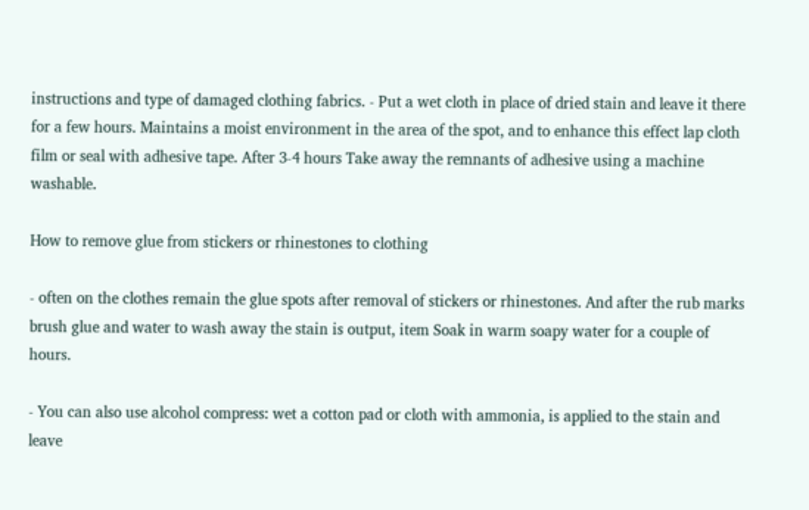instructions and type of damaged clothing fabrics. - Put a wet cloth in place of dried stain and leave it there for a few hours. Maintains a moist environment in the area of the spot, and to enhance this effect lap cloth film or seal with adhesive tape. After 3-4 hours Take away the remnants of adhesive using a machine washable.

How to remove glue from stickers or rhinestones to clothing

- often on the clothes remain the glue spots after removal of stickers or rhinestones. And after the rub marks brush glue and water to wash away the stain is output, item Soak in warm soapy water for a couple of hours.

- You can also use alcohol compress: wet a cotton pad or cloth with ammonia, is applied to the stain and leave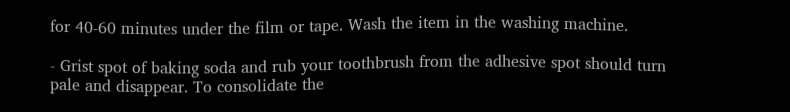for 40-60 minutes under the film or tape. Wash the item in the washing machine.

- Grist spot of baking soda and rub your toothbrush from the adhesive spot should turn pale and disappear. To consolidate the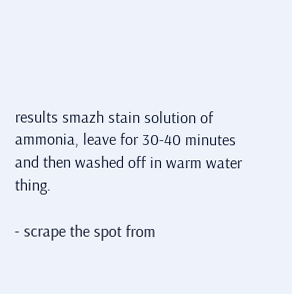results smazh stain solution of ammonia, leave for 30-40 minutes and then washed off in warm water thing.

- scrape the spot from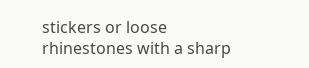stickers or loose rhinestones with a sharp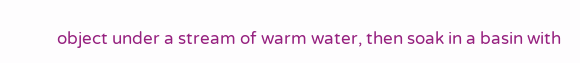object under a stream of warm water, then soak in a basin with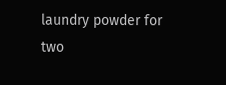laundry powder for two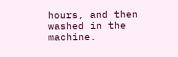hours, and then washed in the machine.